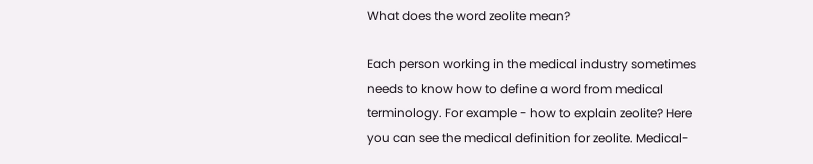What does the word zeolite mean?

Each person working in the medical industry sometimes needs to know how to define a word from medical terminology. For example - how to explain zeolite? Here you can see the medical definition for zeolite. Medical-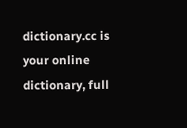dictionary.cc is your online dictionary, full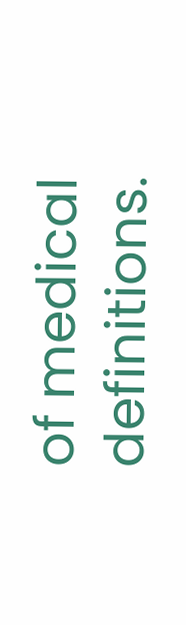of medical definitions.